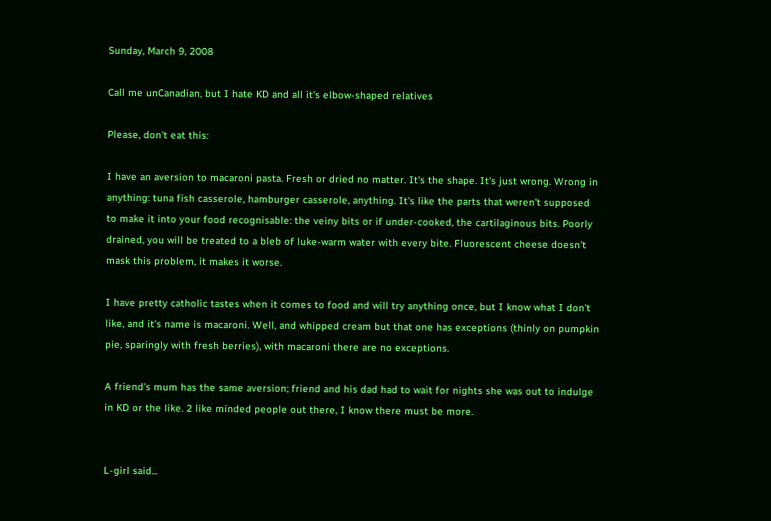Sunday, March 9, 2008

Call me unCanadian, but I hate KD and all it's elbow-shaped relatives

Please, don't eat this:

I have an aversion to macaroni pasta. Fresh or dried no matter. It's the shape. It's just wrong. Wrong in anything: tuna fish casserole, hamburger casserole, anything. It's like the parts that weren't supposed to make it into your food recognisable: the veiny bits or if under-cooked, the cartilaginous bits. Poorly drained, you will be treated to a bleb of luke-warm water with every bite. Fluorescent cheese doesn't mask this problem, it makes it worse.

I have pretty catholic tastes when it comes to food and will try anything once, but I know what I don't like, and it's name is macaroni. Well, and whipped cream but that one has exceptions (thinly on pumpkin pie, sparingly with fresh berries), with macaroni there are no exceptions.

A friend's mum has the same aversion; friend and his dad had to wait for nights she was out to indulge in KD or the like. 2 like minded people out there, I know there must be more.


L-girl said...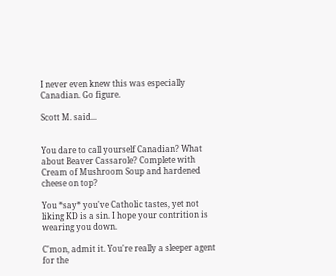I never even knew this was especially Canadian. Go figure.

Scott M. said...


You dare to call yourself Canadian? What about Beaver Cassarole? Complete with Cream of Mushroom Soup and hardened cheese on top?

You *say* you've Catholic tastes, yet not liking KD is a sin. I hope your contrition is wearing you down.

C'mon, admit it. You're really a sleeper agent for the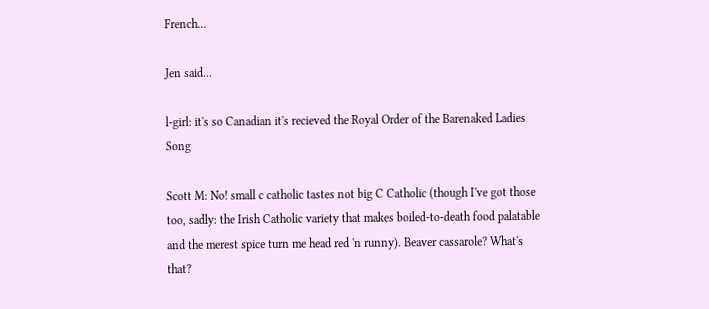French...

Jen said...

l-girl: it's so Canadian it's recieved the Royal Order of the Barenaked Ladies Song

Scott M: No! small c catholic tastes not big C Catholic (though I've got those too, sadly: the Irish Catholic variety that makes boiled-to-death food palatable and the merest spice turn me head red 'n runny). Beaver cassarole? What's that?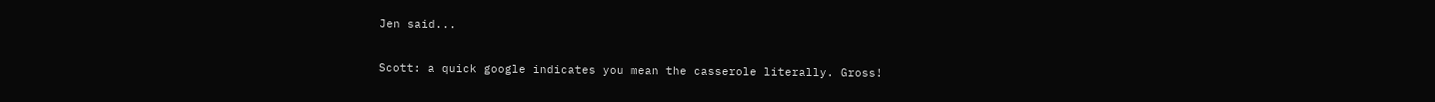Jen said...

Scott: a quick google indicates you mean the casserole literally. Gross!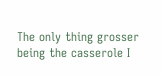The only thing grosser being the casserole I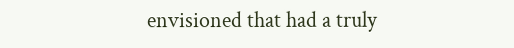envisioned that had a truly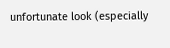unfortunate look (especially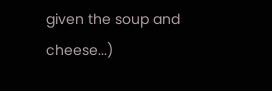given the soup and cheese...)